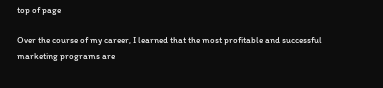top of page

Over the course of my career, I learned that the most profitable and successful marketing programs are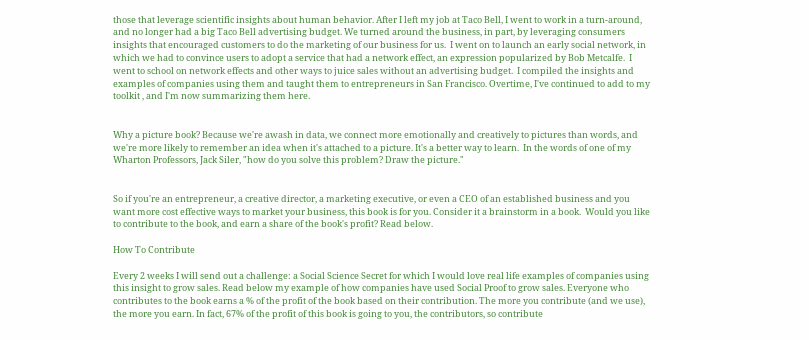those that leverage scientific insights about human behavior. After I left my job at Taco Bell, I went to work in a turn-around, and no longer had a big Taco Bell advertising budget. We turned around the business, in part, by leveraging consumers insights that encouraged customers to do the marketing of our business for us.  I went on to launch an early social network, in which we had to convince users to adopt a service that had a network effect, an expression popularized by Bob Metcalfe.  I went to school on network effects and other ways to juice sales without an advertising budget.  I compiled the insights and examples of companies using them and taught them to entrepreneurs in San Francisco. Overtime, I've continued to add to my toolkit , and I'm now summarizing them here.


Why a picture book? Because we're awash in data, we connect more emotionally and creatively to pictures than words, and we're more likely to remember an idea when it's attached to a picture. It's a better way to learn.  In the words of one of my Wharton Professors, Jack Siler, "how do you solve this problem? Draw the picture."


So if you're an entrepreneur, a creative director, a marketing executive, or even a CEO of an established business and you want more cost effective ways to market your business, this book is for you. Consider it a brainstorm in a book.  Would you like to contribute to the book, and earn a share of the book's profit? Read below.

How To Contribute

Every 2 weeks I will send out a challenge: a Social Science Secret for which I would love real life examples of companies using this insight to grow sales. Read below my example of how companies have used Social Proof to grow sales. Everyone who contributes to the book earns a % of the profit of the book based on their contribution. The more you contribute (and we use), the more you earn. In fact, 67% of the profit of this book is going to you, the contributors, so contribute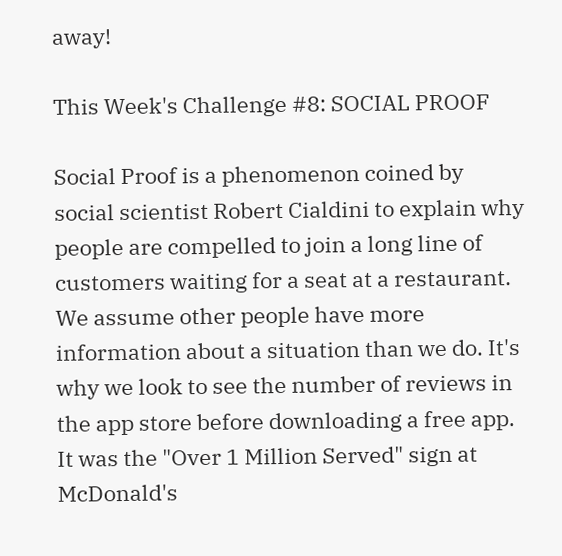away!

This Week's Challenge #8: SOCIAL PROOF

Social Proof is a phenomenon coined by social scientist Robert Cialdini to explain why people are compelled to join a long line of customers waiting for a seat at a restaurant.  We assume other people have more information about a situation than we do. It's why we look to see the number of reviews in the app store before downloading a free app. It was the "Over 1 Million Served" sign at McDonald's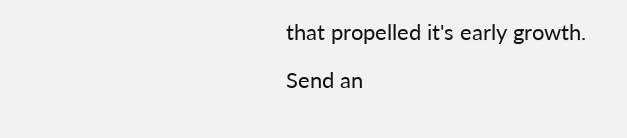that propelled it's early growth.

Send an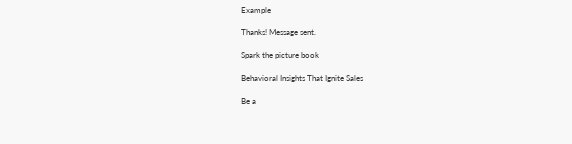Example

Thanks! Message sent.

Spark the picture book

Behavioral Insights That Ignite Sales

Be a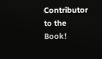Contributor to the Book!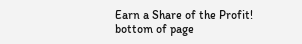Earn a Share of the Profit!
bottom of page